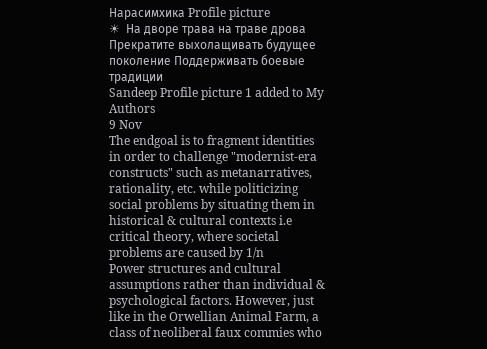Нарасимхика Profile picture
☀  На дворе трава на траве дрова Прекратите выхолащивать будущее поколение Поддерживать боевые традиции
Sandeep Profile picture 1 added to My Authors
9 Nov
The endgoal is to fragment identities in order to challenge "modernist-era constructs" such as metanarratives, rationality, etc. while politicizing social problems by situating them in historical & cultural contexts i.e critical theory, where societal problems are caused by 1/n
Power structures and cultural assumptions rather than individual & psychological factors. However, just like in the Orwellian Animal Farm, a class of neoliberal faux commies who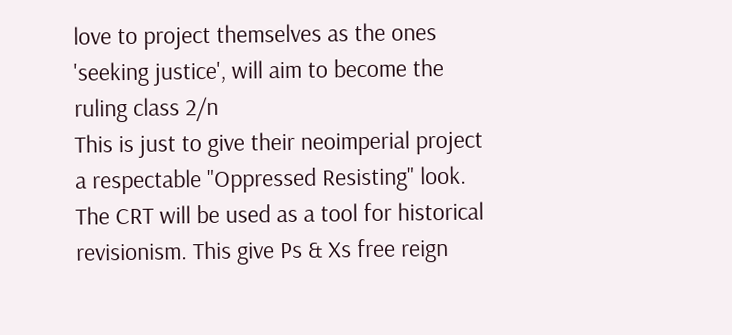love to project themselves as the ones 'seeking justice', will aim to become the ruling class 2/n
This is just to give their neoimperial project a respectable "Oppressed Resisting" look. The CRT will be used as a tool for historical revisionism. This give Ps & Xs free reign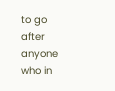to go after anyone who in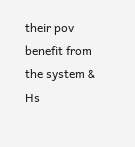their pov benefit from the system & Hs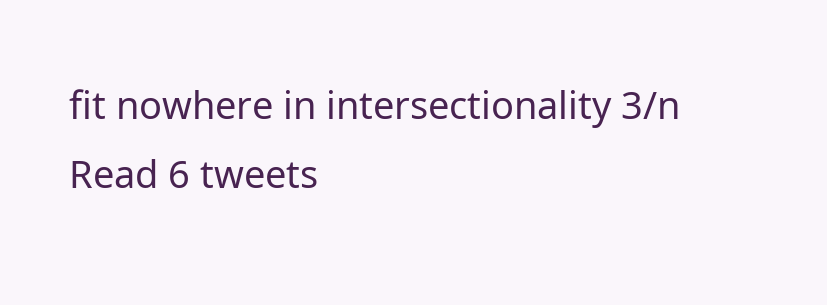fit nowhere in intersectionality 3/n
Read 6 tweets